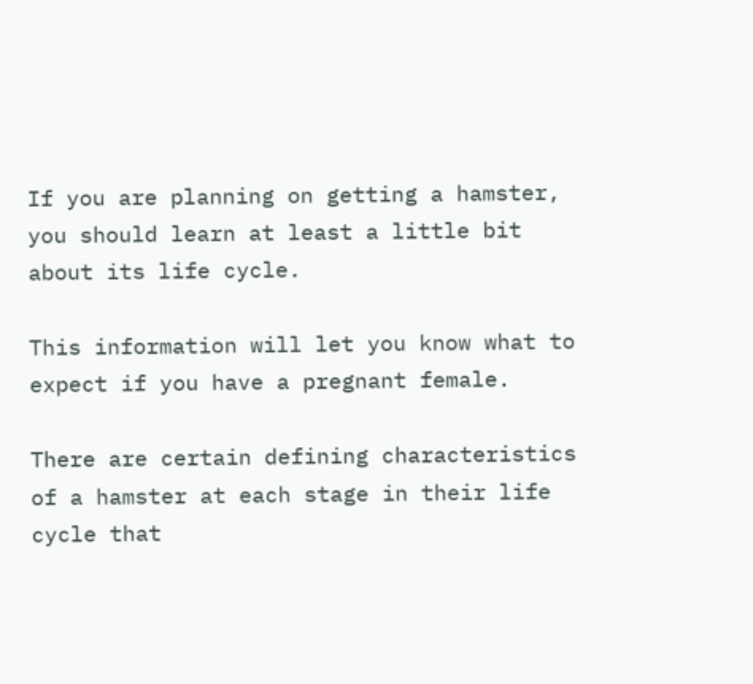If you are planning on getting a hamster, you should learn at least a little bit about its life cycle.

This information will let you know what to expect if you have a pregnant female.

There are certain defining characteristics of a hamster at each stage in their life cycle that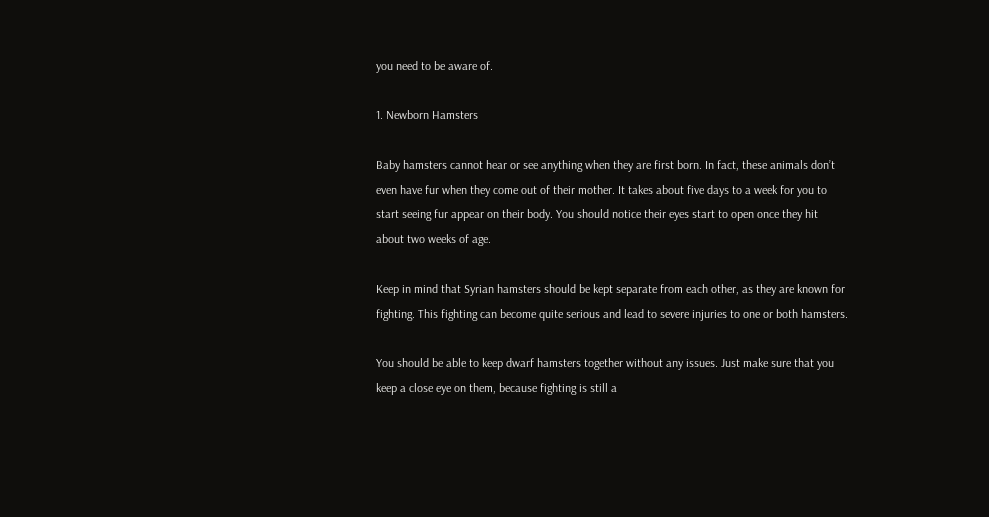you need to be aware of.

1. Newborn Hamsters

Baby hamsters cannot hear or see anything when they are first born. In fact, these animals don’t even have fur when they come out of their mother. It takes about five days to a week for you to start seeing fur appear on their body. You should notice their eyes start to open once they hit about two weeks of age.

Keep in mind that Syrian hamsters should be kept separate from each other, as they are known for fighting. This fighting can become quite serious and lead to severe injuries to one or both hamsters.

You should be able to keep dwarf hamsters together without any issues. Just make sure that you keep a close eye on them, because fighting is still a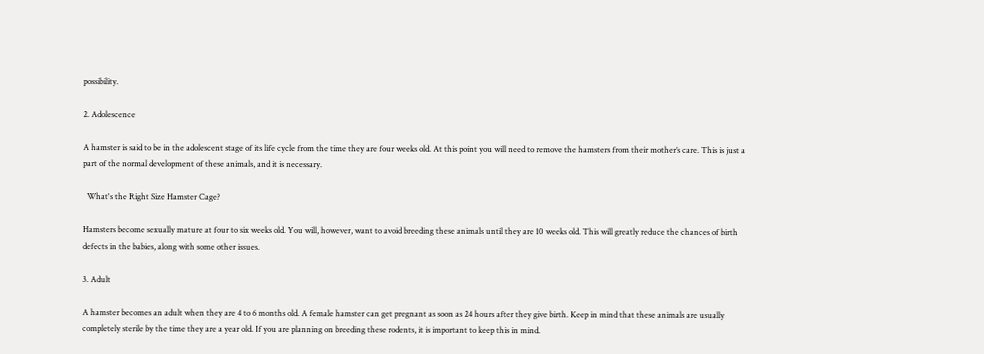possibility.

2. Adolescence

A hamster is said to be in the adolescent stage of its life cycle from the time they are four weeks old. At this point you will need to remove the hamsters from their mother’s care. This is just a part of the normal development of these animals, and it is necessary.

  What's the Right Size Hamster Cage?

Hamsters become sexually mature at four to six weeks old. You will, however, want to avoid breeding these animals until they are 10 weeks old. This will greatly reduce the chances of birth defects in the babies, along with some other issues.

3. Adult

A hamster becomes an adult when they are 4 to 6 months old. A female hamster can get pregnant as soon as 24 hours after they give birth. Keep in mind that these animals are usually completely sterile by the time they are a year old. If you are planning on breeding these rodents, it is important to keep this in mind.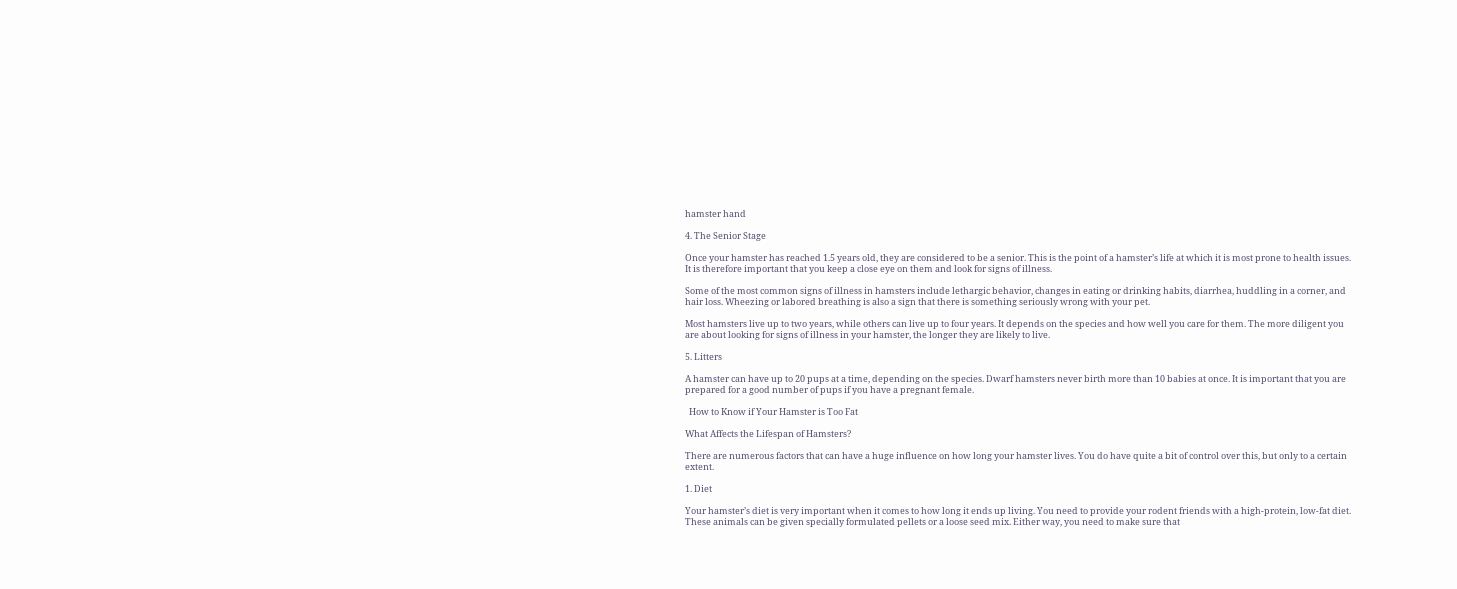hamster hand

4. The Senior Stage

Once your hamster has reached 1.5 years old, they are considered to be a senior. This is the point of a hamster’s life at which it is most prone to health issues. It is therefore important that you keep a close eye on them and look for signs of illness.

Some of the most common signs of illness in hamsters include lethargic behavior, changes in eating or drinking habits, diarrhea, huddling in a corner, and hair loss. Wheezing or labored breathing is also a sign that there is something seriously wrong with your pet.

Most hamsters live up to two years, while others can live up to four years. It depends on the species and how well you care for them. The more diligent you are about looking for signs of illness in your hamster, the longer they are likely to live.

5. Litters

A hamster can have up to 20 pups at a time, depending on the species. Dwarf hamsters never birth more than 10 babies at once. It is important that you are prepared for a good number of pups if you have a pregnant female.

  How to Know if Your Hamster is Too Fat

What Affects the Lifespan of Hamsters?

There are numerous factors that can have a huge influence on how long your hamster lives. You do have quite a bit of control over this, but only to a certain extent.

1. Diet

Your hamster’s diet is very important when it comes to how long it ends up living. You need to provide your rodent friends with a high-protein, low-fat diet. These animals can be given specially formulated pellets or a loose seed mix. Either way, you need to make sure that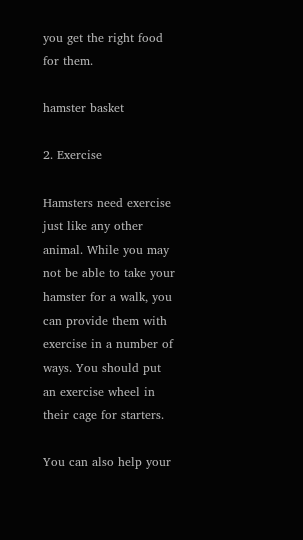you get the right food for them.

hamster basket

2. Exercise

Hamsters need exercise just like any other animal. While you may not be able to take your hamster for a walk, you can provide them with exercise in a number of ways. You should put an exercise wheel in their cage for starters.

You can also help your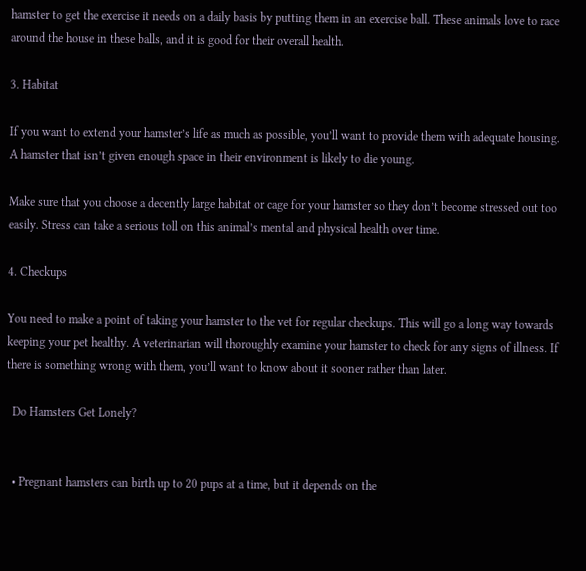hamster to get the exercise it needs on a daily basis by putting them in an exercise ball. These animals love to race around the house in these balls, and it is good for their overall health.

3. Habitat

If you want to extend your hamster’s life as much as possible, you’ll want to provide them with adequate housing. A hamster that isn’t given enough space in their environment is likely to die young.

Make sure that you choose a decently large habitat or cage for your hamster so they don’t become stressed out too easily. Stress can take a serious toll on this animal’s mental and physical health over time.

4. Checkups

You need to make a point of taking your hamster to the vet for regular checkups. This will go a long way towards keeping your pet healthy. A veterinarian will thoroughly examine your hamster to check for any signs of illness. If there is something wrong with them, you’ll want to know about it sooner rather than later.

  Do Hamsters Get Lonely?


  • Pregnant hamsters can birth up to 20 pups at a time, but it depends on the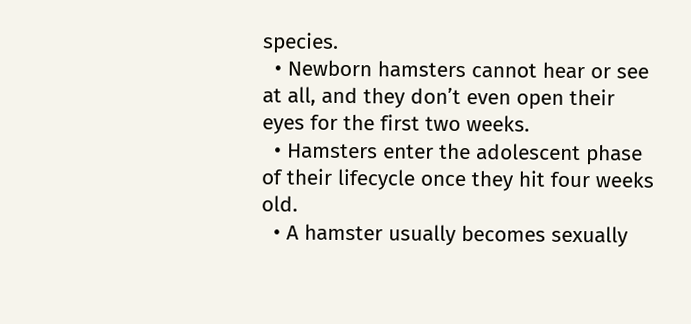species.
  • Newborn hamsters cannot hear or see at all, and they don’t even open their eyes for the first two weeks.
  • Hamsters enter the adolescent phase of their lifecycle once they hit four weeks old.
  • A hamster usually becomes sexually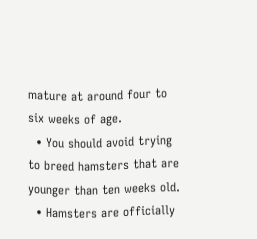mature at around four to six weeks of age.
  • You should avoid trying to breed hamsters that are younger than ten weeks old.
  • Hamsters are officially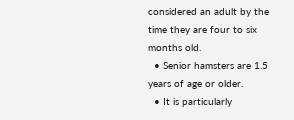considered an adult by the time they are four to six months old.
  • Senior hamsters are 1.5 years of age or older.
  • It is particularly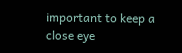important to keep a close eye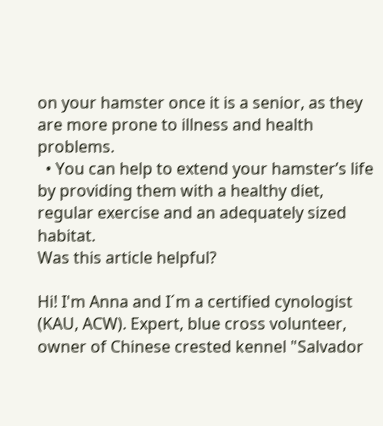on your hamster once it is a senior, as they are more prone to illness and health problems.
  • You can help to extend your hamster’s life by providing them with a healthy diet, regular exercise and an adequately sized habitat.
Was this article helpful?

Hi! I'm Anna and I´m a certified cynologist (KAU, ACW). Expert, blue cross volunteer, owner of Chinese crested kennel "Salvador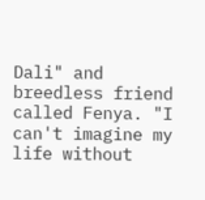Dali" and breedless friend called Fenya. "I can't imagine my life without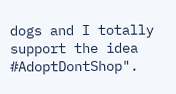dogs and I totally support the idea #AdoptDontShop".